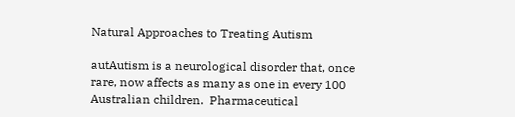Natural Approaches to Treating Autism

autAutism is a neurological disorder that, once rare, now affects as many as one in every 100 Australian children.  Pharmaceutical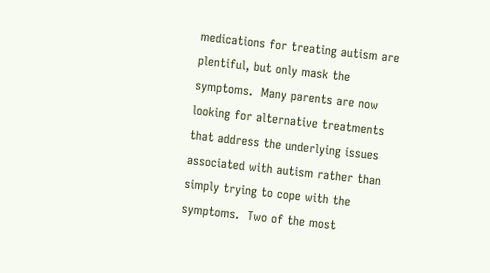medications for treating autism are plentiful, but only mask the symptoms.  Many parents are now looking for alternative treatments that address the underlying issues associated with autism rather than simply trying to cope with the symptoms.  Two of the most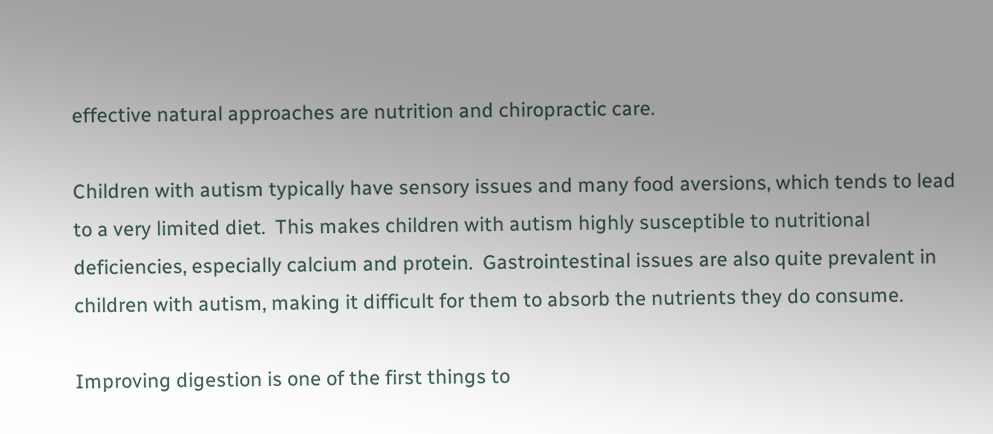effective natural approaches are nutrition and chiropractic care.

Children with autism typically have sensory issues and many food aversions, which tends to lead to a very limited diet.  This makes children with autism highly susceptible to nutritional deficiencies, especially calcium and protein.  Gastrointestinal issues are also quite prevalent in children with autism, making it difficult for them to absorb the nutrients they do consume.

Improving digestion is one of the first things to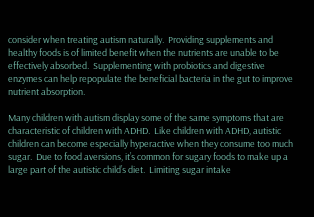consider when treating autism naturally.  Providing supplements and healthy foods is of limited benefit when the nutrients are unable to be effectively absorbed.  Supplementing with probiotics and digestive enzymes can help repopulate the beneficial bacteria in the gut to improve nutrient absorption.

Many children with autism display some of the same symptoms that are characteristic of children with ADHD.  Like children with ADHD, autistic children can become especially hyperactive when they consume too much sugar.  Due to food aversions, it’s common for sugary foods to make up a large part of the autistic child’s diet.  Limiting sugar intake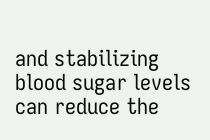and stabilizing blood sugar levels can reduce the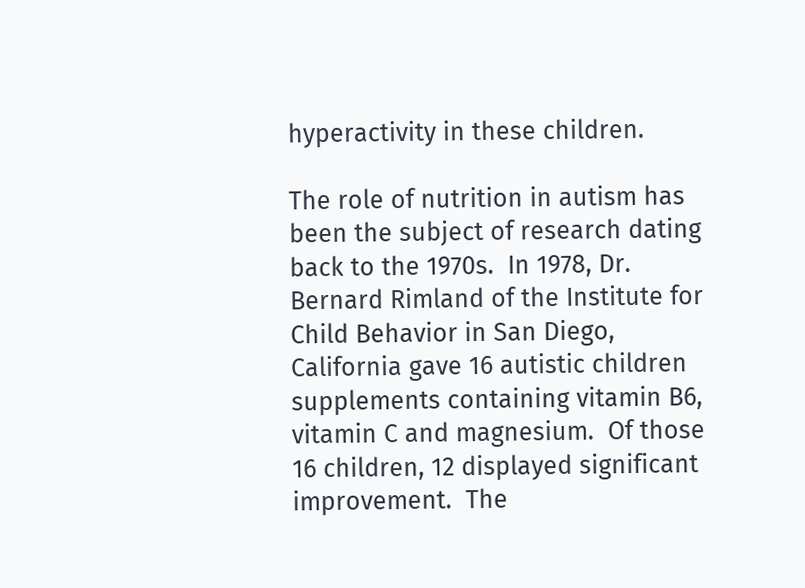hyperactivity in these children.

The role of nutrition in autism has been the subject of research dating back to the 1970s.  In 1978, Dr. Bernard Rimland of the Institute for Child Behavior in San Diego, California gave 16 autistic children supplements containing vitamin B6, vitamin C and magnesium.  Of those 16 children, 12 displayed significant improvement.  The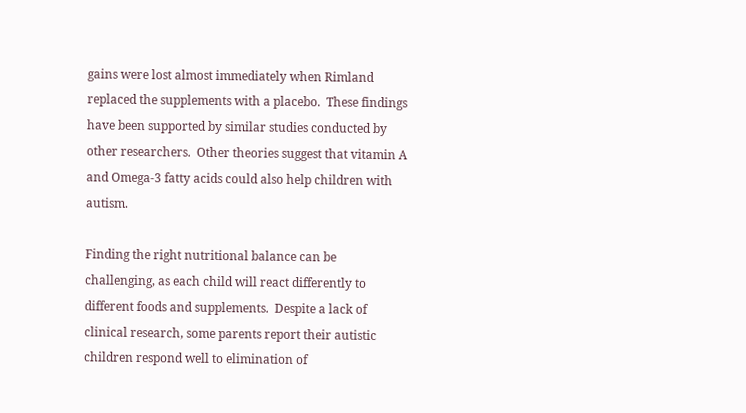gains were lost almost immediately when Rimland replaced the supplements with a placebo.  These findings have been supported by similar studies conducted by other researchers.  Other theories suggest that vitamin A and Omega-3 fatty acids could also help children with autism.

Finding the right nutritional balance can be challenging, as each child will react differently to different foods and supplements.  Despite a lack of clinical research, some parents report their autistic children respond well to elimination of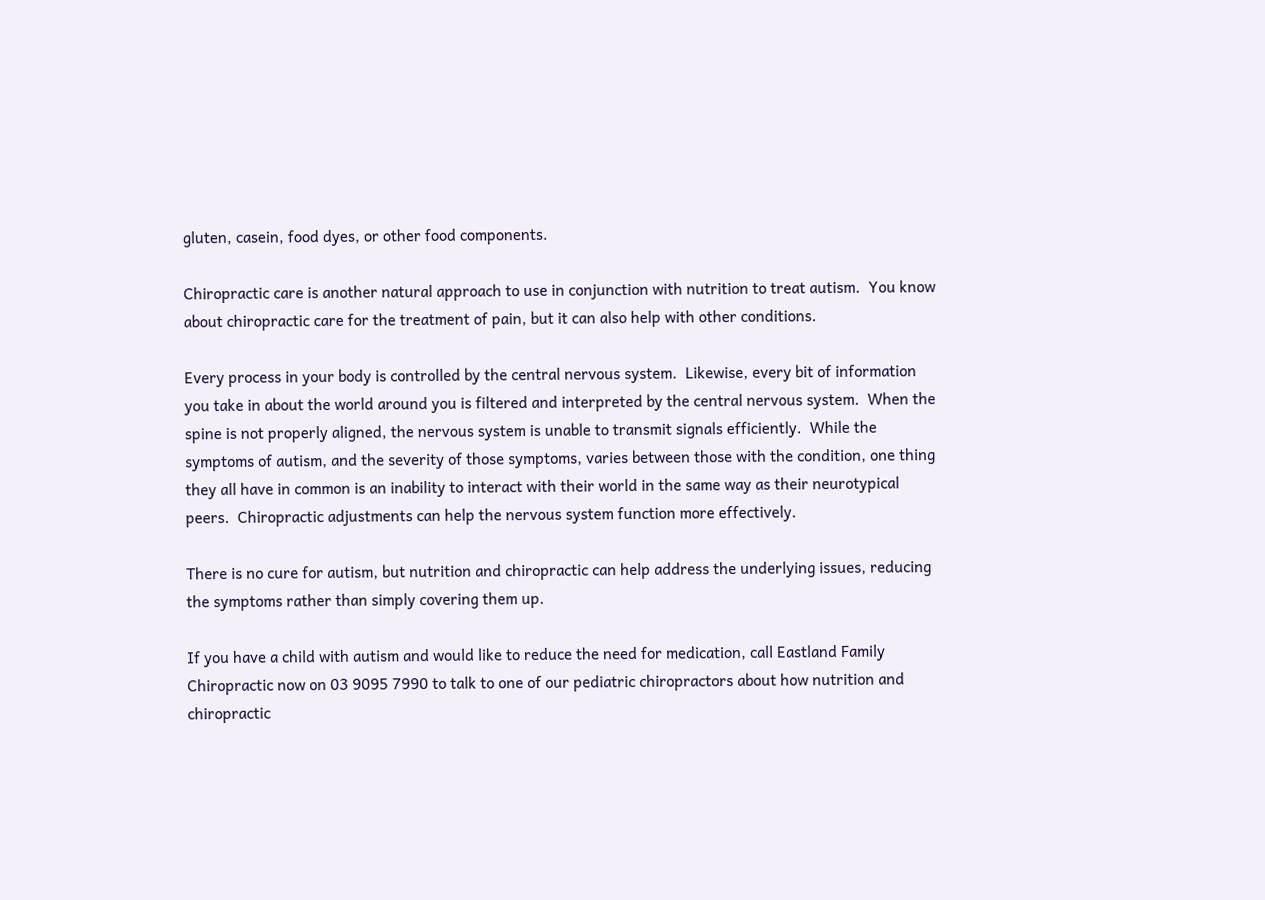gluten, casein, food dyes, or other food components.

Chiropractic care is another natural approach to use in conjunction with nutrition to treat autism.  You know about chiropractic care for the treatment of pain, but it can also help with other conditions.

Every process in your body is controlled by the central nervous system.  Likewise, every bit of information you take in about the world around you is filtered and interpreted by the central nervous system.  When the spine is not properly aligned, the nervous system is unable to transmit signals efficiently.  While the symptoms of autism, and the severity of those symptoms, varies between those with the condition, one thing they all have in common is an inability to interact with their world in the same way as their neurotypical peers.  Chiropractic adjustments can help the nervous system function more effectively.

There is no cure for autism, but nutrition and chiropractic can help address the underlying issues, reducing the symptoms rather than simply covering them up.

If you have a child with autism and would like to reduce the need for medication, call Eastland Family Chiropractic now on 03 9095 7990 to talk to one of our pediatric chiropractors about how nutrition and chiropractic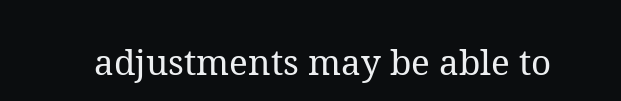adjustments may be able to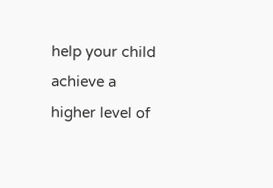help your child achieve a higher level of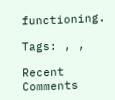functioning.

Tags: , ,

Recent Comments